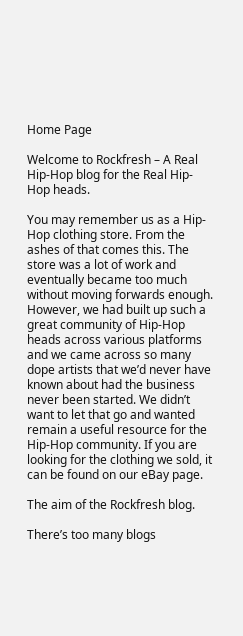Home Page

Welcome to Rockfresh – A Real Hip-Hop blog for the Real Hip-Hop heads.

You may remember us as a Hip-Hop clothing store. From the ashes of that comes this. The store was a lot of work and eventually became too much without moving forwards enough. However, we had built up such a great community of Hip-Hop heads across various platforms and we came across so many dope artists that we’d never have known about had the business never been started. We didn’t want to let that go and wanted remain a useful resource for the Hip-Hop community. If you are looking for the clothing we sold, it can be found on our eBay page.

The aim of the Rockfresh blog.

There’s too many blogs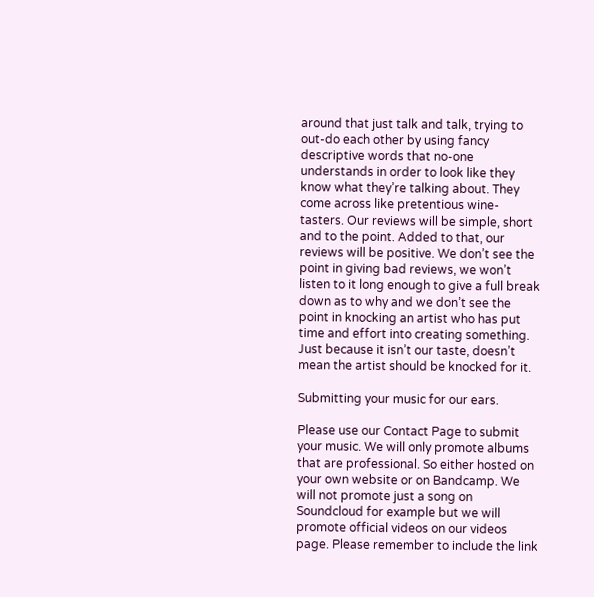around that just talk and talk, trying to out-do each other by using fancy descriptive words that no-one understands in order to look like they know what they’re talking about. They come across like pretentious wine-tasters. Our reviews will be simple, short and to the point. Added to that, our reviews will be positive. We don’t see the point in giving bad reviews, we won’t listen to it long enough to give a full break down as to why and we don’t see the point in knocking an artist who has put time and effort into creating something. Just because it isn’t our taste, doesn’t mean the artist should be knocked for it.

Submitting your music for our ears.

Please use our Contact Page to submit your music. We will only promote albums that are professional. So either hosted on your own website or on Bandcamp. We will not promote just a song on Soundcloud for example but we will promote official videos on our videos page. Please remember to include the link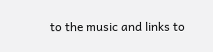to the music and links to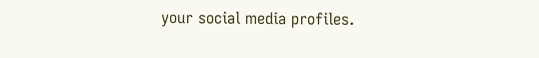your social media profiles.